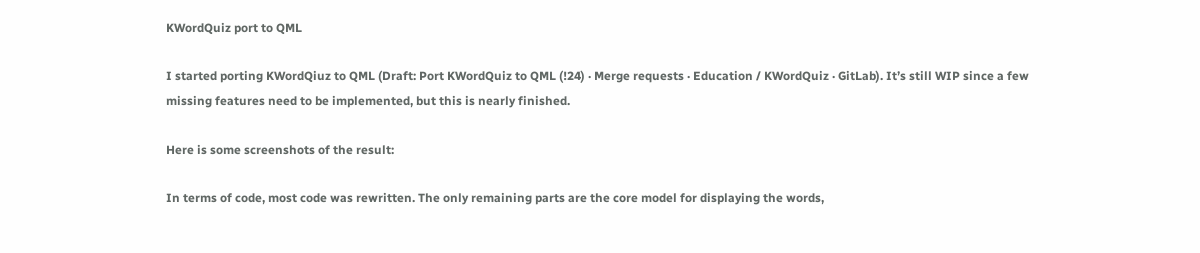KWordQuiz port to QML

I started porting KWordQiuz to QML (Draft: Port KWordQuiz to QML (!24) · Merge requests · Education / KWordQuiz · GitLab). It’s still WIP since a few missing features need to be implemented, but this is nearly finished.

Here is some screenshots of the result:

In terms of code, most code was rewritten. The only remaining parts are the core model for displaying the words,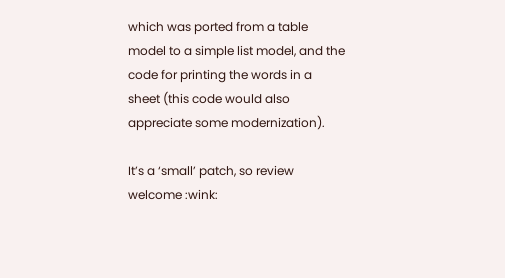which was ported from a table model to a simple list model, and the code for printing the words in a sheet (this code would also appreciate some modernization).

It’s a ‘small’ patch, so review welcome :wink: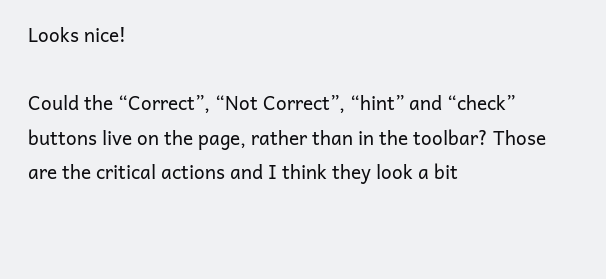Looks nice!

Could the “Correct”, “Not Correct”, “hint” and “check” buttons live on the page, rather than in the toolbar? Those are the critical actions and I think they look a bit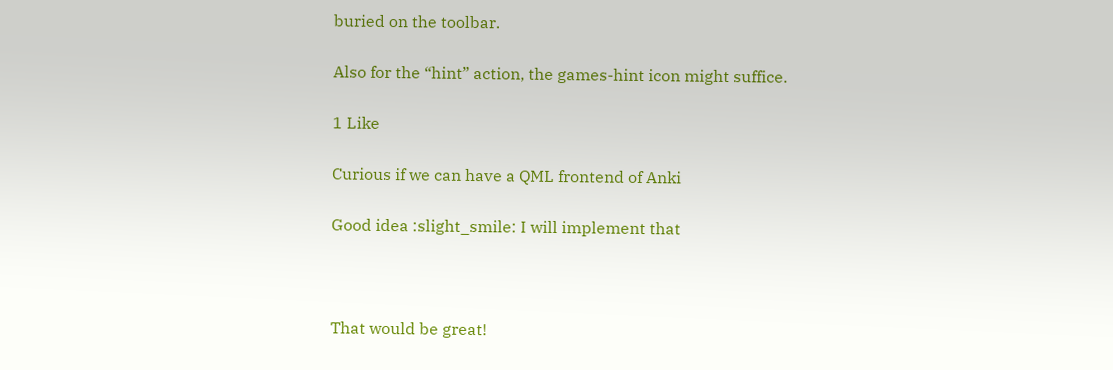buried on the toolbar.

Also for the “hint” action, the games-hint icon might suffice.

1 Like

Curious if we can have a QML frontend of Anki

Good idea :slight_smile: I will implement that



That would be great!